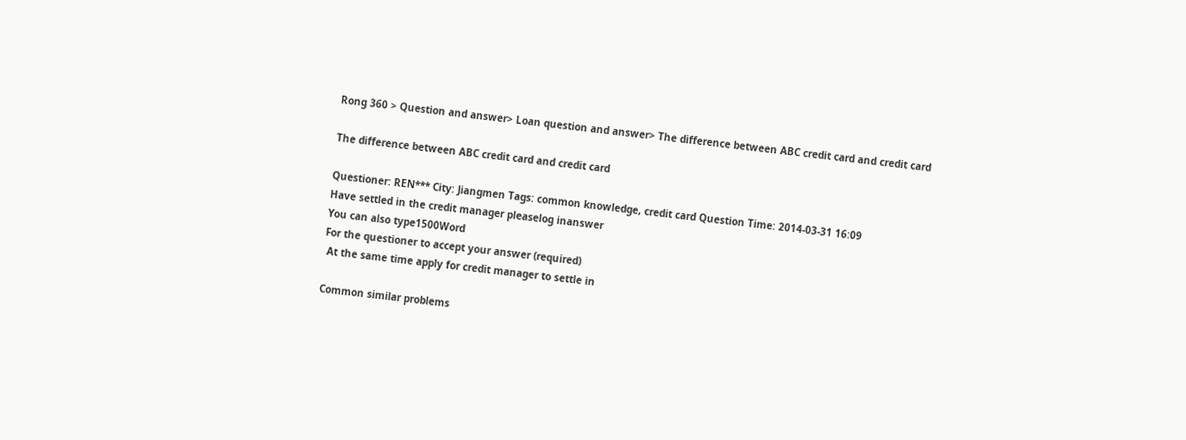Rong 360 > Question and answer> Loan question and answer> The difference between ABC credit card and credit card

The difference between ABC credit card and credit card

Questioner: REN*** City: Jiangmen Tags: common knowledge, credit card Question Time: 2014-03-31 16:09
Have settled in the credit manager pleaselog inanswer
You can also type1500Word
For the questioner to accept your answer (required)
 At the same time apply for credit manager to settle in

Common similar problems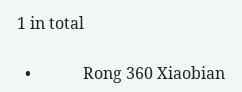1 in total

  •             Rong 360 Xiaobian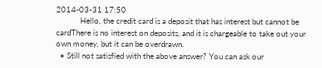2014-03-31 17:50
            Hello, the credit card is a deposit that has interest but cannot be cardThere is no interest on deposits, and it is chargeable to take out your own money, but it can be overdrawn.
  • Still not satisfied with the above answer? You can ask our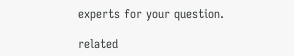experts for your question.

related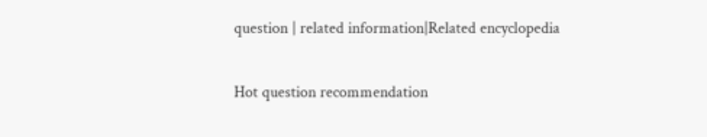question | related information|Related encyclopedia

Hot question recommendation